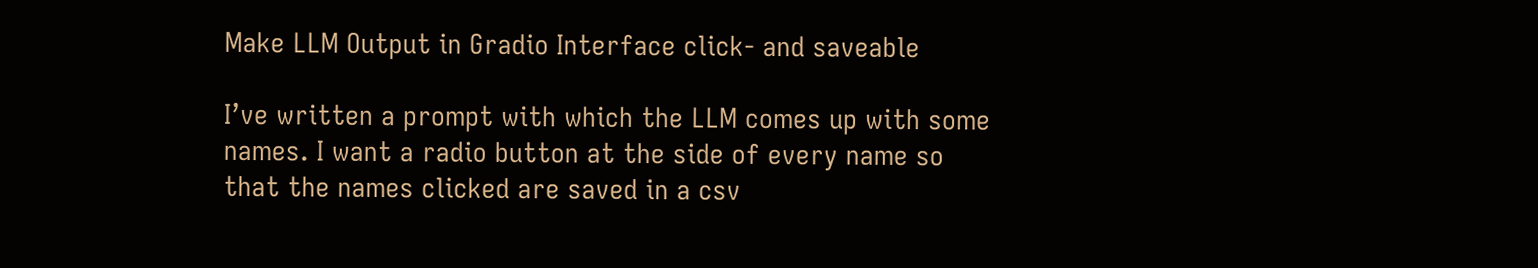Make LLM Output in Gradio Interface click- and saveable

I’ve written a prompt with which the LLM comes up with some names. I want a radio button at the side of every name so that the names clicked are saved in a csv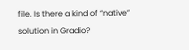file. Is there a kind of “native” solution in Gradio?